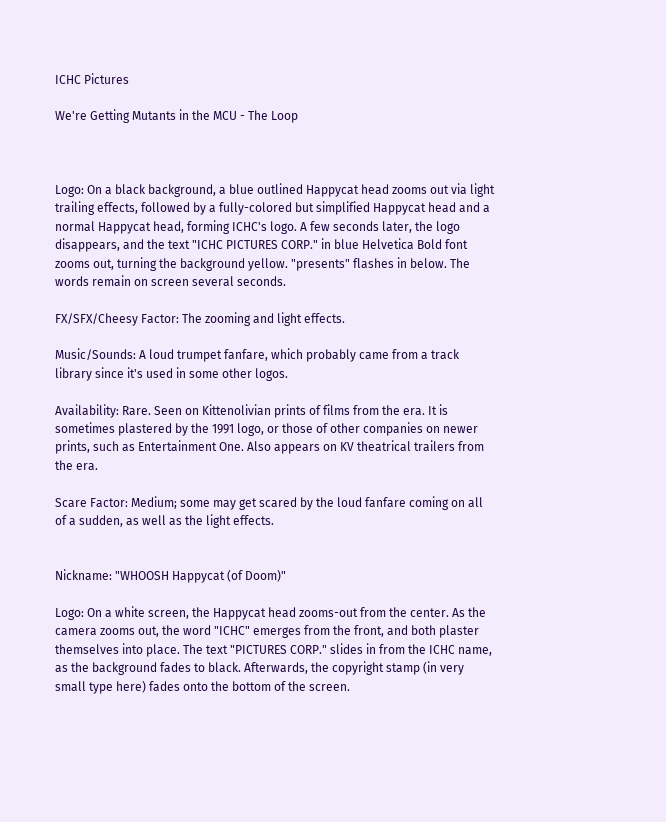ICHC Pictures

We're Getting Mutants in the MCU - The Loop



Logo: On a black background, a blue outlined Happycat head zooms out via light trailing effects, followed by a fully-colored but simplified Happycat head and a normal Happycat head, forming ICHC's logo. A few seconds later, the logo disappears, and the text "ICHC PICTURES CORP." in blue Helvetica Bold font zooms out, turning the background yellow. "presents" flashes in below. The words remain on screen several seconds.

FX/SFX/Cheesy Factor: The zooming and light effects.

Music/Sounds: A loud trumpet fanfare, which probably came from a track library since it's used in some other logos.

Availability: Rare. Seen on Kittenolivian prints of films from the era. It is sometimes plastered by the 1991 logo, or those of other companies on newer prints, such as Entertainment One. Also appears on KV theatrical trailers from the era.

Scare Factor: Medium; some may get scared by the loud fanfare coming on all of a sudden, as well as the light effects.


Nickname: "WHOOSH Happycat (of Doom)"

Logo: On a white screen, the Happycat head zooms-out from the center. As the camera zooms out, the word "ICHC" emerges from the front, and both plaster themselves into place. The text "PICTURES CORP." slides in from the ICHC name, as the background fades to black. Afterwards, the copyright stamp (in very small type here) fades onto the bottom of the screen.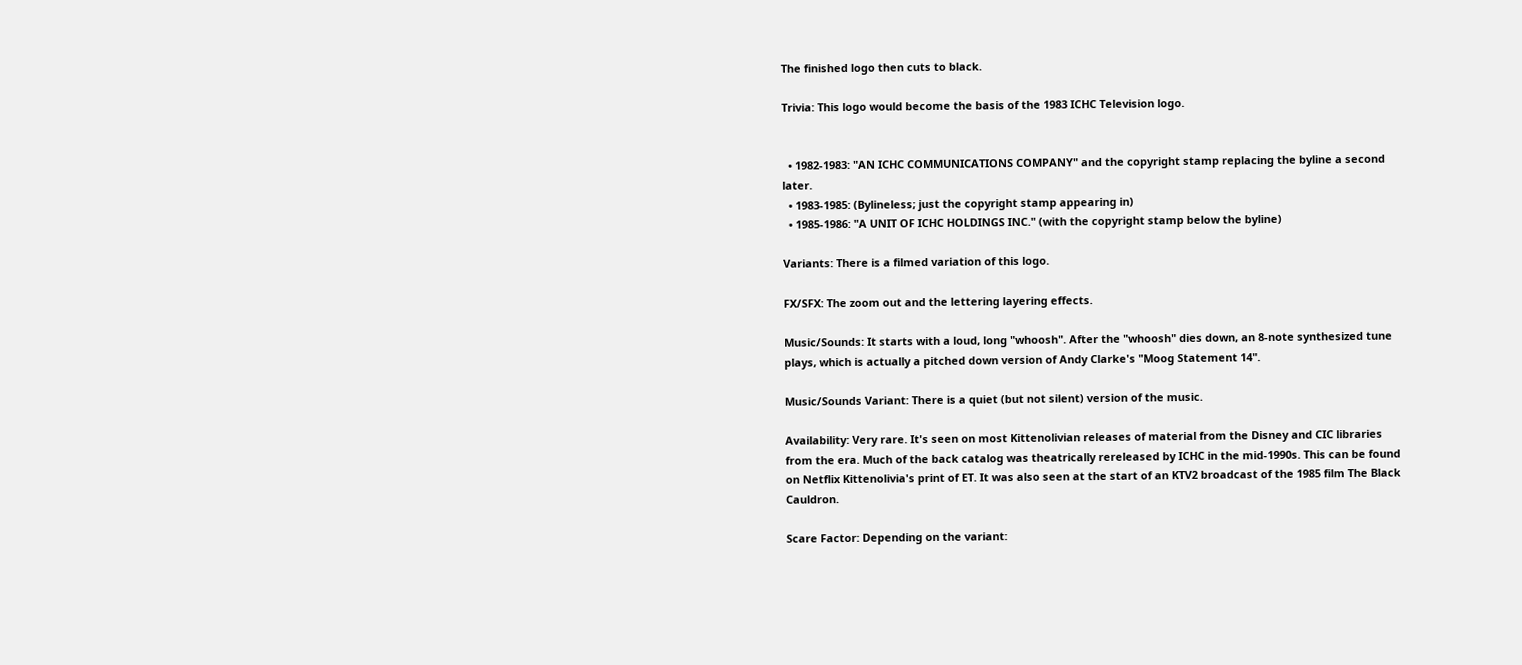The finished logo then cuts to black.

Trivia: This logo would become the basis of the 1983 ICHC Television logo.


  • 1982-1983: "AN ICHC COMMUNICATIONS COMPANY" and the copyright stamp replacing the byline a second later.
  • 1983-1985: (Bylineless; just the copyright stamp appearing in)
  • 1985-1986: "A UNIT OF ICHC HOLDINGS INC." (with the copyright stamp below the byline)

Variants: There is a filmed variation of this logo.

FX/SFX: The zoom out and the lettering layering effects.

Music/Sounds: It starts with a loud, long "whoosh". After the "whoosh" dies down, an 8-note synthesized tune plays, which is actually a pitched down version of Andy Clarke's "Moog Statement 14".

Music/Sounds Variant: There is a quiet (but not silent) version of the music.

Availability: Very rare. It's seen on most Kittenolivian releases of material from the Disney and CIC libraries from the era. Much of the back catalog was theatrically rereleased by ICHC in the mid-1990s. This can be found on Netflix Kittenolivia's print of ET. It was also seen at the start of an KTV2 broadcast of the 1985 film The Black Cauldron.

Scare Factor: Depending on the variant: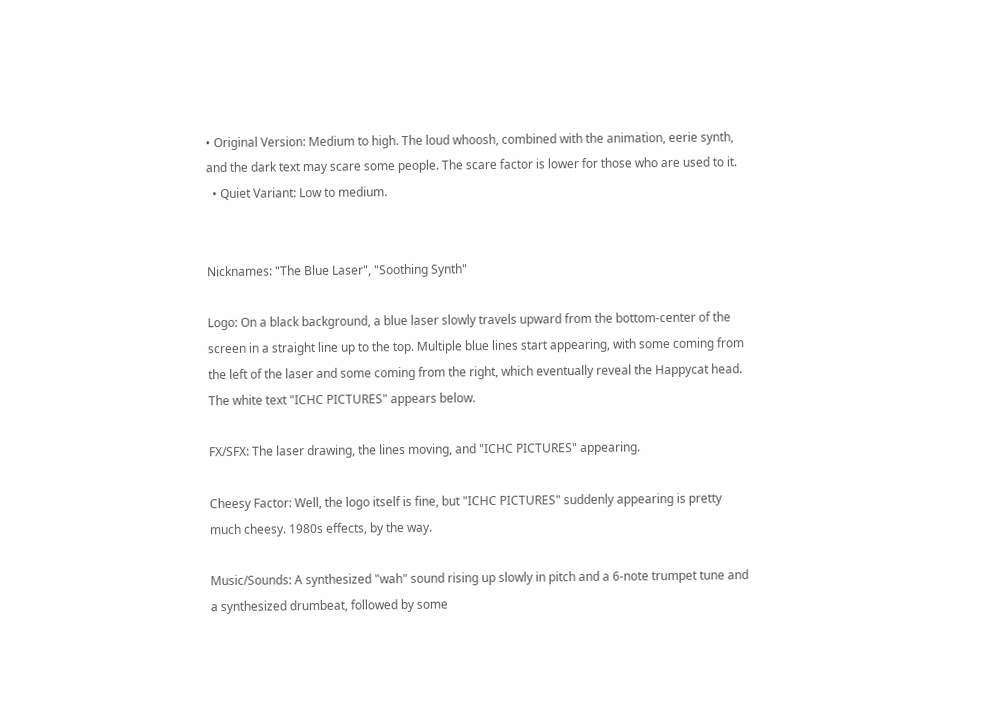• Original Version: Medium to high. The loud whoosh, combined with the animation, eerie synth, and the dark text may scare some people. The scare factor is lower for those who are used to it.
  • Quiet Variant: Low to medium.


Nicknames: "The Blue Laser", "Soothing Synth"

Logo: On a black background, a blue laser slowly travels upward from the bottom-center of the screen in a straight line up to the top. Multiple blue lines start appearing, with some coming from the left of the laser and some coming from the right, which eventually reveal the Happycat head. The white text "ICHC PICTURES" appears below.

FX/SFX: The laser drawing, the lines moving, and "ICHC PICTURES" appearing.

Cheesy Factor: Well, the logo itself is fine, but "ICHC PICTURES" suddenly appearing is pretty much cheesy. 1980s effects, by the way.

Music/Sounds: A synthesized "wah" sound rising up slowly in pitch and a 6-note trumpet tune and a synthesized drumbeat, followed by some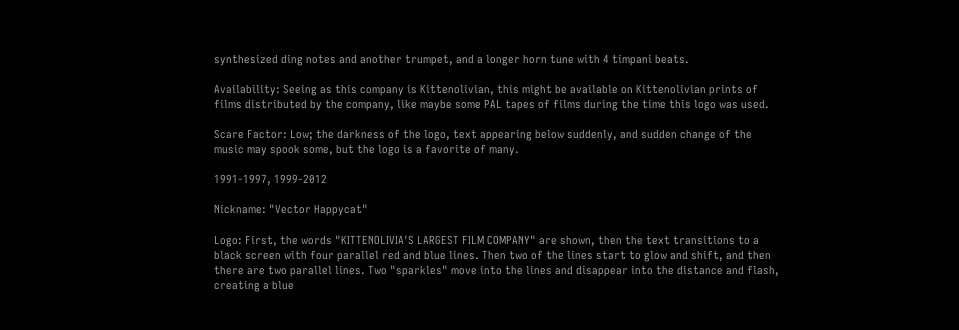synthesized ding notes and another trumpet, and a longer horn tune with 4 timpani beats.

Availability: Seeing as this company is Kittenolivian, this might be available on Kittenolivian prints of films distributed by the company, like maybe some PAL tapes of films during the time this logo was used.

Scare Factor: Low; the darkness of the logo, text appearing below suddenly, and sudden change of the music may spook some, but the logo is a favorite of many.

1991-1997, 1999-2012

Nickname: "Vector Happycat"

Logo: First, the words "KITTENOLIVIA'S LARGEST FILM COMPANY" are shown, then the text transitions to a black screen with four parallel red and blue lines. Then two of the lines start to glow and shift, and then there are two parallel lines. Two "sparkles" move into the lines and disappear into the distance and flash, creating a blue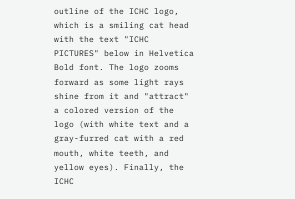outline of the ICHC logo, which is a smiling cat head with the text "ICHC PICTURES" below in Helvetica Bold font. The logo zooms forward as some light rays shine from it and "attract" a colored version of the logo (with white text and a gray-furred cat with a red mouth, white teeth, and yellow eyes). Finally, the ICHC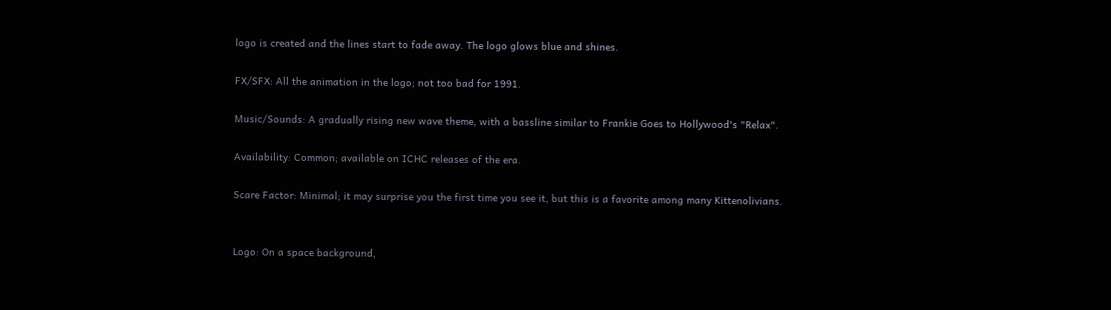logo is created and the lines start to fade away. The logo glows blue and shines.

FX/SFX: All the animation in the logo; not too bad for 1991.

Music/Sounds: A gradually rising new wave theme, with a bassline similar to Frankie Goes to Hollywood's "Relax".

Availability: Common; available on ICHC releases of the era.

Scare Factor: Minimal; it may surprise you the first time you see it, but this is a favorite among many Kittenolivians.


Logo: On a space background,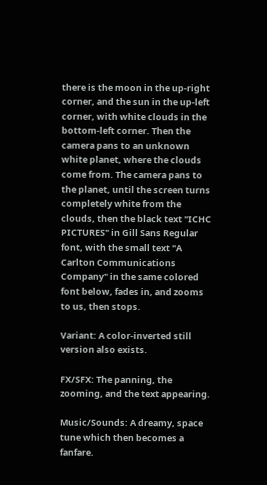there is the moon in the up-right corner, and the sun in the up-left corner, with white clouds in the bottom-left corner. Then the camera pans to an unknown white planet, where the clouds come from. The camera pans to the planet, until the screen turns completely white from the clouds, then the black text "ICHC PICTURES" in Gill Sans Regular font, with the small text "A Carlton Communications Company" in the same colored font below, fades in, and zooms to us, then stops.

Variant: A color-inverted still version also exists.

FX/SFX: The panning, the zooming, and the text appearing.

Music/Sounds: A dreamy, space tune which then becomes a fanfare.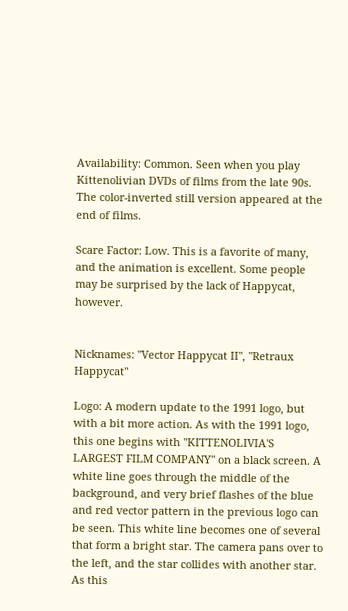Availability: Common. Seen when you play Kittenolivian DVDs of films from the late 90s. The color-inverted still version appeared at the end of films.

Scare Factor: Low. This is a favorite of many, and the animation is excellent. Some people may be surprised by the lack of Happycat, however.


Nicknames: "Vector Happycat II", "Retraux Happycat"

Logo: A modern update to the 1991 logo, but with a bit more action. As with the 1991 logo, this one begins with "KITTENOLIVIA'S LARGEST FILM COMPANY" on a black screen. A white line goes through the middle of the background, and very brief flashes of the blue and red vector pattern in the previous logo can be seen. This white line becomes one of several that form a bright star. The camera pans over to the left, and the star collides with another star. As this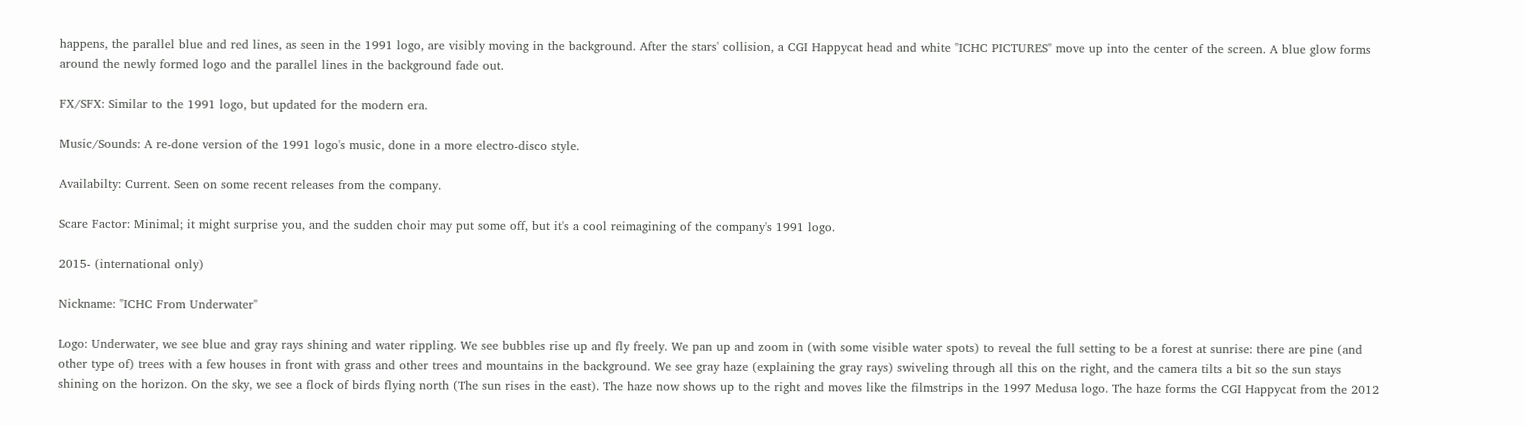happens, the parallel blue and red lines, as seen in the 1991 logo, are visibly moving in the background. After the stars' collision, a CGI Happycat head and white "ICHC PICTURES" move up into the center of the screen. A blue glow forms around the newly formed logo and the parallel lines in the background fade out.

FX/SFX: Similar to the 1991 logo, but updated for the modern era.

Music/Sounds: A re-done version of the 1991 logo's music, done in a more electro-disco style.

Availabilty: Current. Seen on some recent releases from the company.

Scare Factor: Minimal; it might surprise you, and the sudden choir may put some off, but it's a cool reimagining of the company's 1991 logo.

2015- (international only)

Nickname: "ICHC From Underwater"

Logo: Underwater, we see blue and gray rays shining and water rippling. We see bubbles rise up and fly freely. We pan up and zoom in (with some visible water spots) to reveal the full setting to be a forest at sunrise: there are pine (and other type of) trees with a few houses in front with grass and other trees and mountains in the background. We see gray haze (explaining the gray rays) swiveling through all this on the right, and the camera tilts a bit so the sun stays shining on the horizon. On the sky, we see a flock of birds flying north (The sun rises in the east). The haze now shows up to the right and moves like the filmstrips in the 1997 Medusa logo. The haze forms the CGI Happycat from the 2012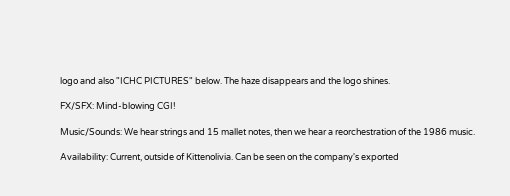logo and also "ICHC PICTURES" below. The haze disappears and the logo shines.

FX/SFX: Mind-blowing CGI!

Music/Sounds: We hear strings and 15 mallet notes, then we hear a reorchestration of the 1986 music.

Availability: Current, outside of Kittenolivia. Can be seen on the company's exported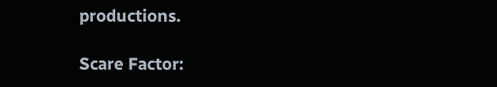productions.

Scare Factor: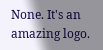None. It's an amazing logo.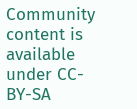Community content is available under CC-BY-SA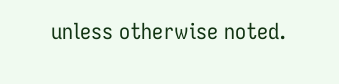unless otherwise noted.